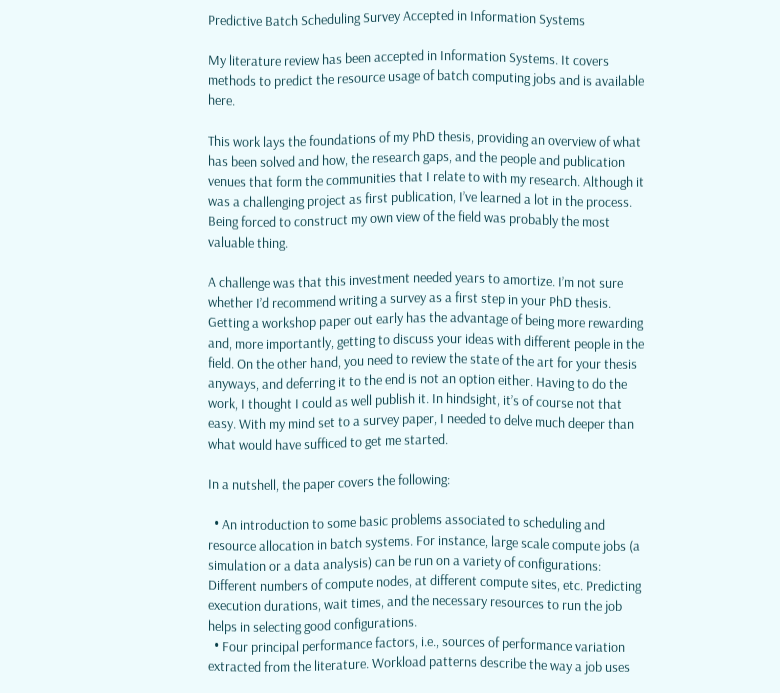Predictive Batch Scheduling Survey Accepted in Information Systems

My literature review has been accepted in Information Systems. It covers methods to predict the resource usage of batch computing jobs and is available here.

This work lays the foundations of my PhD thesis, providing an overview of what has been solved and how, the research gaps, and the people and publication venues that form the communities that I relate to with my research. Although it was a challenging project as first publication, I’ve learned a lot in the process. Being forced to construct my own view of the field was probably the most valuable thing.

A challenge was that this investment needed years to amortize. I’m not sure whether I’d recommend writing a survey as a first step in your PhD thesis. Getting a workshop paper out early has the advantage of being more rewarding and, more importantly, getting to discuss your ideas with different people in the field. On the other hand, you need to review the state of the art for your thesis anyways, and deferring it to the end is not an option either. Having to do the work, I thought I could as well publish it. In hindsight, it’s of course not that easy. With my mind set to a survey paper, I needed to delve much deeper than what would have sufficed to get me started.

In a nutshell, the paper covers the following:

  • An introduction to some basic problems associated to scheduling and resource allocation in batch systems. For instance, large scale compute jobs (a simulation or a data analysis) can be run on a variety of configurations: Different numbers of compute nodes, at different compute sites, etc. Predicting execution durations, wait times, and the necessary resources to run the job helps in selecting good configurations.
  • Four principal performance factors, i.e., sources of performance variation extracted from the literature. Workload patterns describe the way a job uses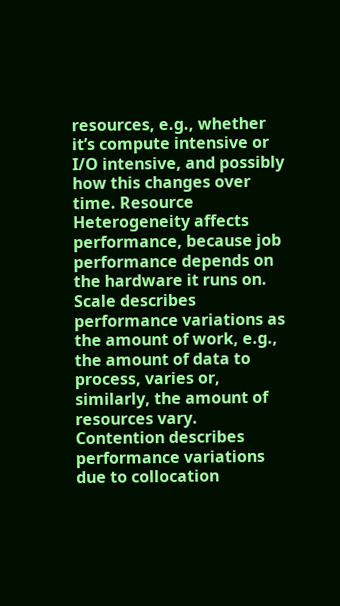resources, e.g., whether it’s compute intensive or I/O intensive, and possibly how this changes over time. Resource Heterogeneity affects performance, because job performance depends on the hardware it runs on. Scale describes performance variations as the amount of work, e.g., the amount of data to process, varies or, similarly, the amount of resources vary. Contention describes performance variations due to collocation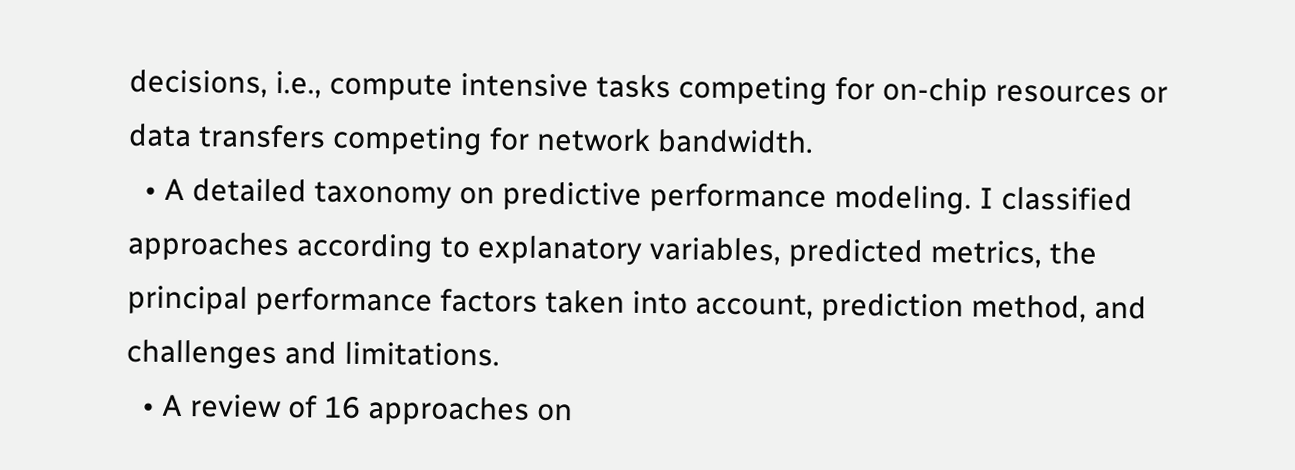decisions, i.e., compute intensive tasks competing for on-chip resources or data transfers competing for network bandwidth.
  • A detailed taxonomy on predictive performance modeling. I classified approaches according to explanatory variables, predicted metrics, the principal performance factors taken into account, prediction method, and challenges and limitations.
  • A review of 16 approaches on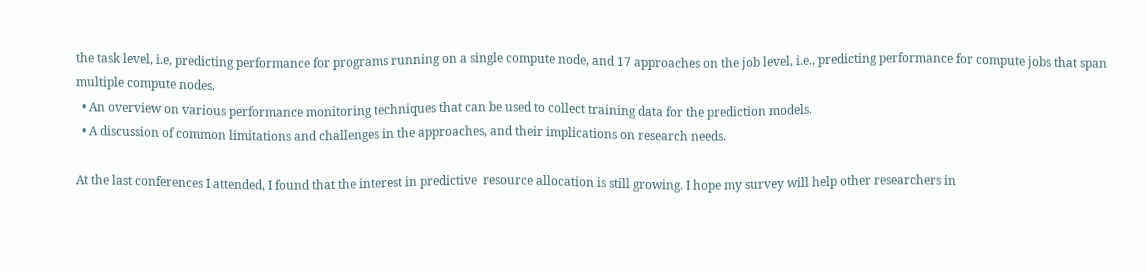the task level, i.e, predicting performance for programs running on a single compute node, and 17 approaches on the job level, i.e., predicting performance for compute jobs that span multiple compute nodes.
  • An overview on various performance monitoring techniques that can be used to collect training data for the prediction models.
  • A discussion of common limitations and challenges in the approaches, and their implications on research needs.

At the last conferences I attended, I found that the interest in predictive  resource allocation is still growing. I hope my survey will help other researchers in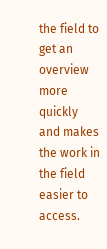the field to get an overview more quickly and makes the work in the field easier to access.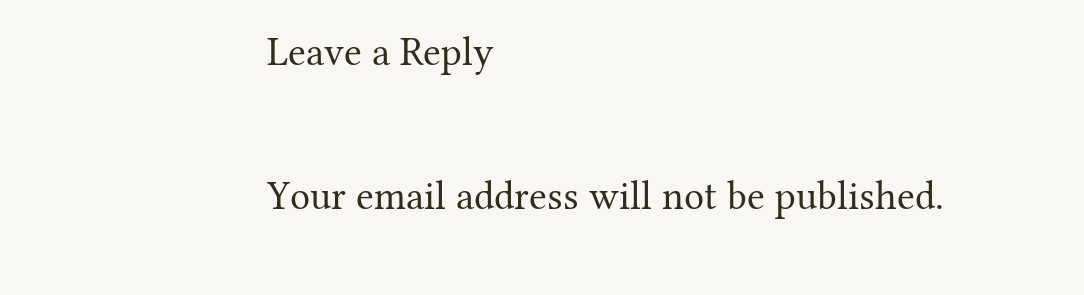Leave a Reply

Your email address will not be published.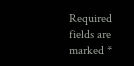Required fields are marked *